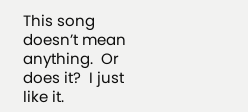This song doesn’t mean anything.  Or does it?  I just like it.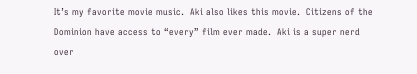It’s my favorite movie music.  Aki also likes this movie.  Citizens of the Dominion have access to “every” film ever made.  Aki is a super nerd over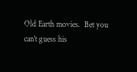Old Earth movies.  Bet you can’t guess his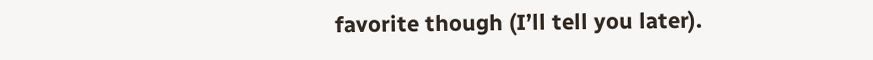favorite though (I’ll tell you later).